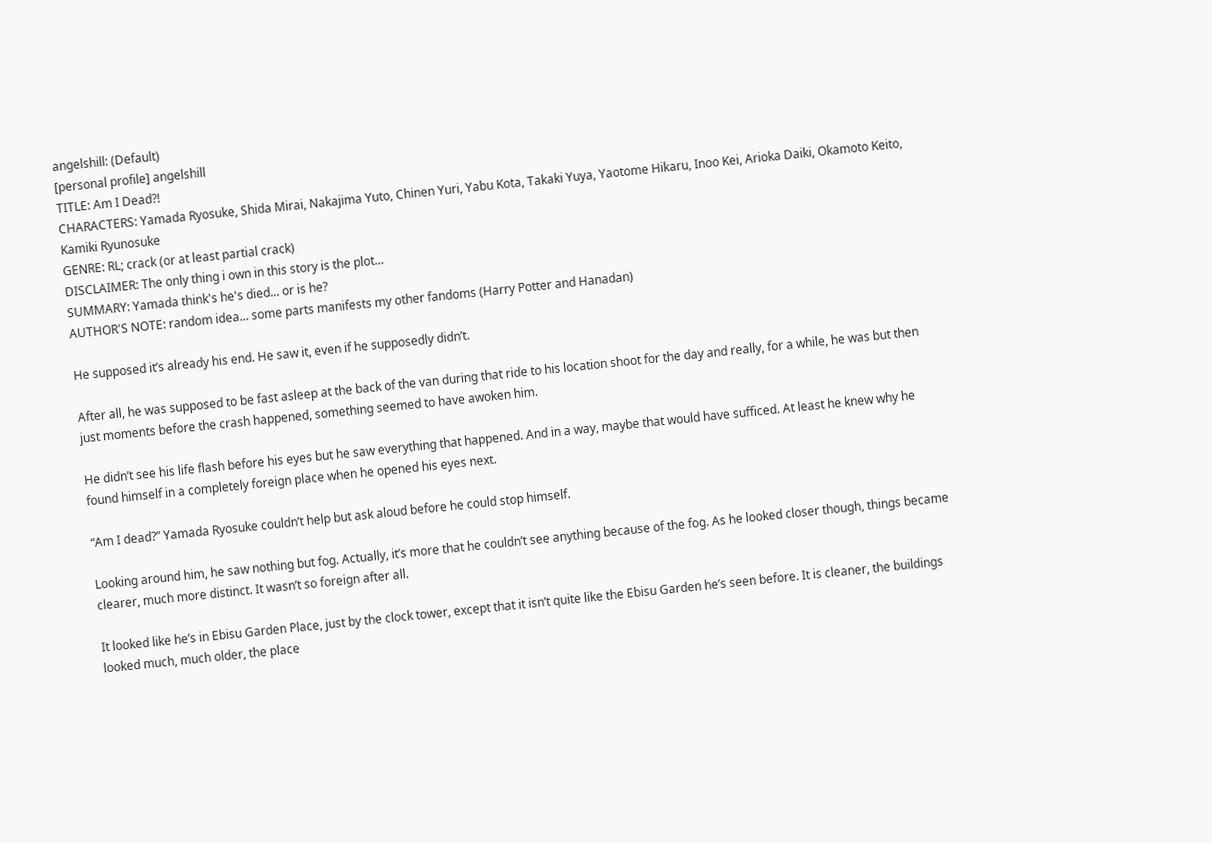angelshill: (Default)
[personal profile] angelshill
TITLE: Am I Dead?!
CHARACTERS: Yamada Ryosuke, Shida Mirai, Nakajima Yuto, Chinen Yuri, Yabu Kota, Takaki Yuya, Yaotome Hikaru, Inoo Kei, Arioka Daiki, Okamoto Keito, Kamiki Ryunosuke
GENRE: RL; crack (or at least partial crack)
DISCLAIMER: The only thing i own in this story is the plot...
SUMMARY: Yamada think's he's died... or is he?
AUTHOR'S NOTE: random idea... some parts manifests my other fandoms (Harry Potter and Hanadan)

He supposed it’s already his end. He saw it, even if he supposedly didn’t.

After all, he was supposed to be fast asleep at the back of the van during that ride to his location shoot for the day and really, for a while, he was but then just moments before the crash happened, something seemed to have awoken him.

He didn’t see his life flash before his eyes but he saw everything that happened. And in a way, maybe that would have sufficed. At least he knew why he found himself in a completely foreign place when he opened his eyes next.

“Am I dead?” Yamada Ryosuke couldn’t help but ask aloud before he could stop himself.

Looking around him, he saw nothing but fog. Actually, it’s more that he couldn’t see anything because of the fog. As he looked closer though, things became clearer, much more distinct. It wasn’t so foreign after all.

It looked like he’s in Ebisu Garden Place, just by the clock tower, except that it isn’t quite like the Ebisu Garden he’s seen before. It is cleaner, the buildings looked much, much older, the place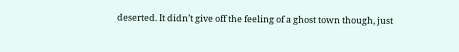deserted. It didn’t give off the feeling of a ghost town though, just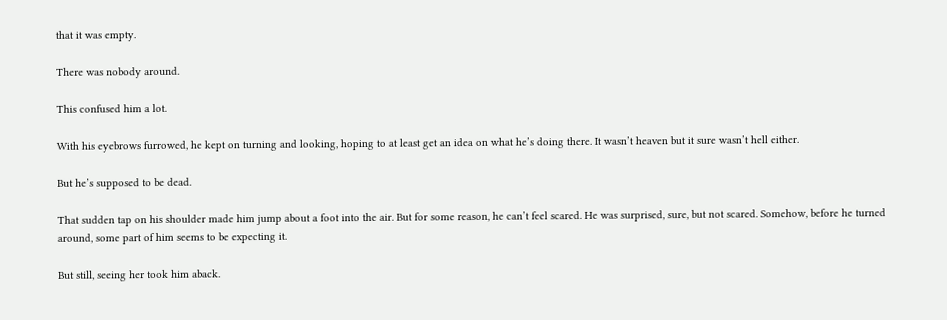that it was empty.

There was nobody around.

This confused him a lot.

With his eyebrows furrowed, he kept on turning and looking, hoping to at least get an idea on what he’s doing there. It wasn’t heaven but it sure wasn’t hell either.

But he’s supposed to be dead.

That sudden tap on his shoulder made him jump about a foot into the air. But for some reason, he can’t feel scared. He was surprised, sure, but not scared. Somehow, before he turned around, some part of him seems to be expecting it.

But still, seeing her took him aback.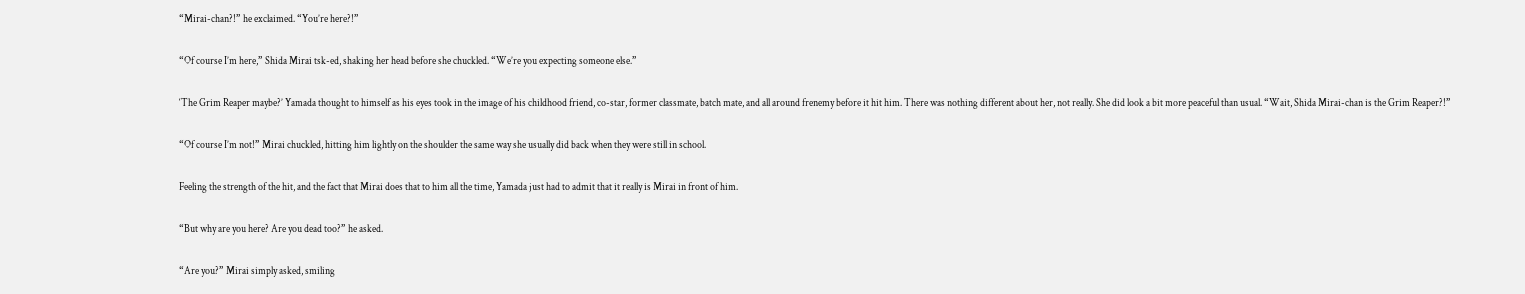“Mirai-chan?!” he exclaimed. “You’re here?!”

“Of course I’m here,” Shida Mirai tsk-ed, shaking her head before she chuckled. “We’re you expecting someone else.”

‘The Grim Reaper maybe?’ Yamada thought to himself as his eyes took in the image of his childhood friend, co-star, former classmate, batch mate, and all around frenemy before it hit him. There was nothing different about her, not really. She did look a bit more peaceful than usual. “Wait, Shida Mirai-chan is the Grim Reaper?!”

“Of course I’m not!” Mirai chuckled, hitting him lightly on the shoulder the same way she usually did back when they were still in school.

Feeling the strength of the hit, and the fact that Mirai does that to him all the time, Yamada just had to admit that it really is Mirai in front of him.

“But why are you here? Are you dead too?” he asked.

“Are you?” Mirai simply asked, smiling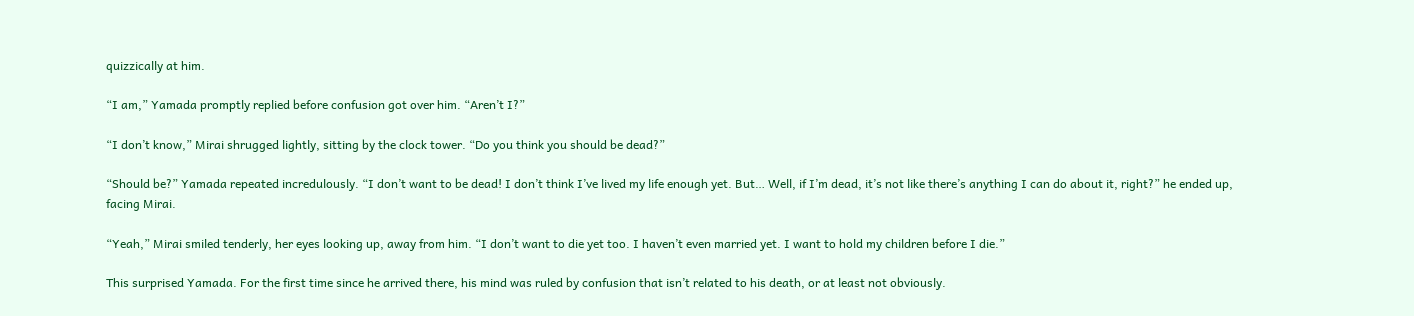quizzically at him.

“I am,” Yamada promptly replied before confusion got over him. “Aren’t I?”

“I don’t know,” Mirai shrugged lightly, sitting by the clock tower. “Do you think you should be dead?”

“Should be?” Yamada repeated incredulously. “I don’t want to be dead! I don’t think I’ve lived my life enough yet. But… Well, if I’m dead, it’s not like there’s anything I can do about it, right?” he ended up, facing Mirai.

“Yeah,” Mirai smiled tenderly, her eyes looking up, away from him. “I don’t want to die yet too. I haven’t even married yet. I want to hold my children before I die.”

This surprised Yamada. For the first time since he arrived there, his mind was ruled by confusion that isn’t related to his death, or at least not obviously.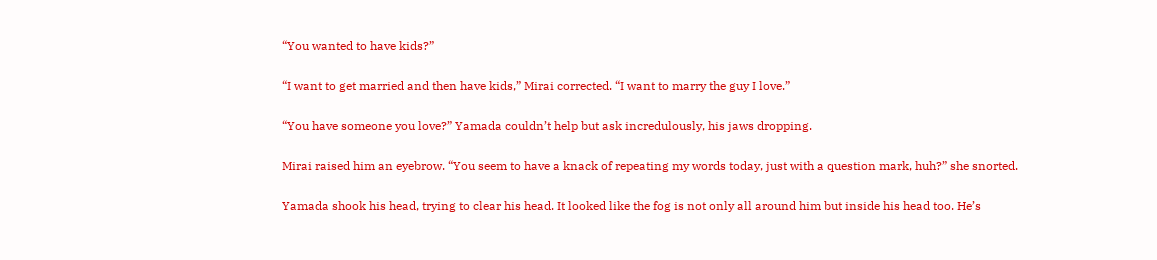“You wanted to have kids?”

“I want to get married and then have kids,” Mirai corrected. “I want to marry the guy I love.”

“You have someone you love?” Yamada couldn’t help but ask incredulously, his jaws dropping.

Mirai raised him an eyebrow. “You seem to have a knack of repeating my words today, just with a question mark, huh?” she snorted.

Yamada shook his head, trying to clear his head. It looked like the fog is not only all around him but inside his head too. He’s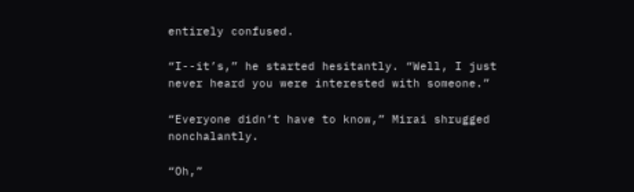entirely confused.

“I--it’s,” he started hesitantly. “Well, I just never heard you were interested with someone.”

“Everyone didn’t have to know,” Mirai shrugged nonchalantly.

“Oh,”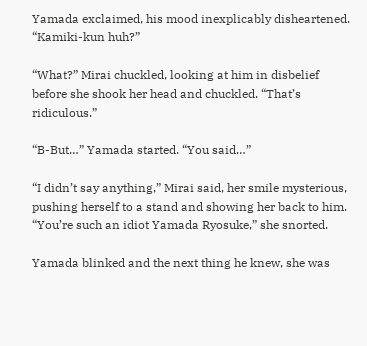Yamada exclaimed, his mood inexplicably disheartened. “Kamiki-kun huh?”

“What?” Mirai chuckled, looking at him in disbelief before she shook her head and chuckled. “That’s ridiculous.”

“B-But…” Yamada started. “You said…”

“I didn’t say anything,” Mirai said, her smile mysterious, pushing herself to a stand and showing her back to him. “You’re such an idiot Yamada Ryosuke,” she snorted.

Yamada blinked and the next thing he knew, she was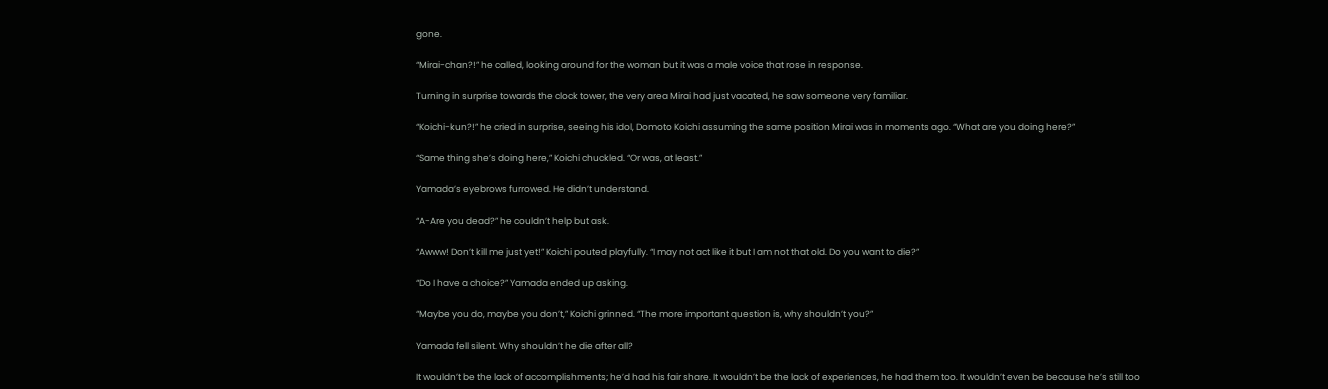gone.

“Mirai-chan?!” he called, looking around for the woman but it was a male voice that rose in response.

Turning in surprise towards the clock tower, the very area Mirai had just vacated, he saw someone very familiar.

“Koichi-kun?!” he cried in surprise, seeing his idol, Domoto Koichi assuming the same position Mirai was in moments ago. “What are you doing here?”

“Same thing she’s doing here,” Koichi chuckled. “Or was, at least.”

Yamada’s eyebrows furrowed. He didn’t understand.

“A-Are you dead?” he couldn’t help but ask.

“Awww! Don’t kill me just yet!” Koichi pouted playfully. “I may not act like it but I am not that old. Do you want to die?”

“Do I have a choice?” Yamada ended up asking.

“Maybe you do, maybe you don’t,” Koichi grinned. “The more important question is, why shouldn’t you?”

Yamada fell silent. Why shouldn’t he die after all?

It wouldn’t be the lack of accomplishments; he’d had his fair share. It wouldn’t be the lack of experiences, he had them too. It wouldn’t even be because he’s still too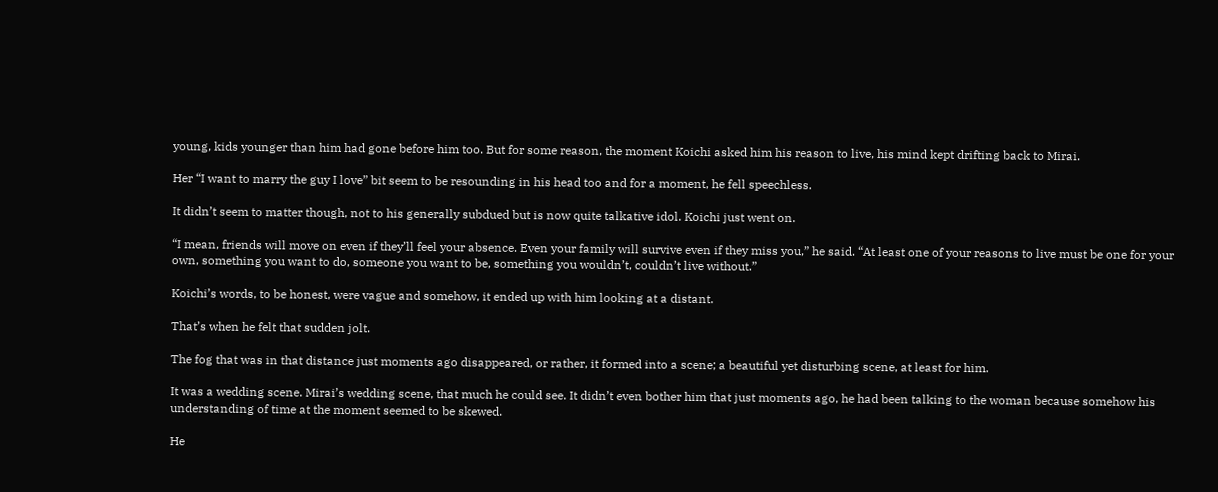young, kids younger than him had gone before him too. But for some reason, the moment Koichi asked him his reason to live, his mind kept drifting back to Mirai.

Her “I want to marry the guy I love” bit seem to be resounding in his head too and for a moment, he fell speechless.

It didn’t seem to matter though, not to his generally subdued but is now quite talkative idol. Koichi just went on.

“I mean, friends will move on even if they’ll feel your absence. Even your family will survive even if they miss you,” he said. “At least one of your reasons to live must be one for your own, something you want to do, someone you want to be, something you wouldn’t, couldn’t live without.”

Koichi’s words, to be honest, were vague and somehow, it ended up with him looking at a distant.

That’s when he felt that sudden jolt.

The fog that was in that distance just moments ago disappeared, or rather, it formed into a scene; a beautiful yet disturbing scene, at least for him.

It was a wedding scene. Mirai’s wedding scene, that much he could see. It didn’t even bother him that just moments ago, he had been talking to the woman because somehow his understanding of time at the moment seemed to be skewed.

He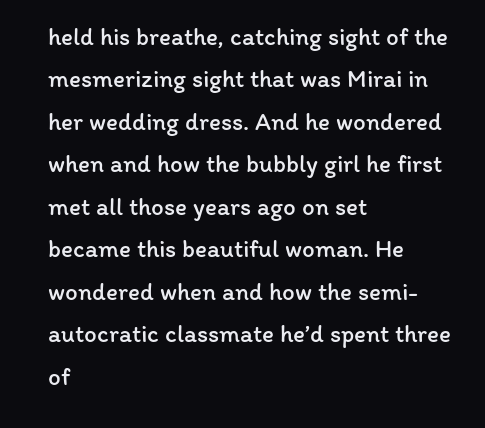held his breathe, catching sight of the mesmerizing sight that was Mirai in her wedding dress. And he wondered when and how the bubbly girl he first met all those years ago on set became this beautiful woman. He wondered when and how the semi-autocratic classmate he’d spent three of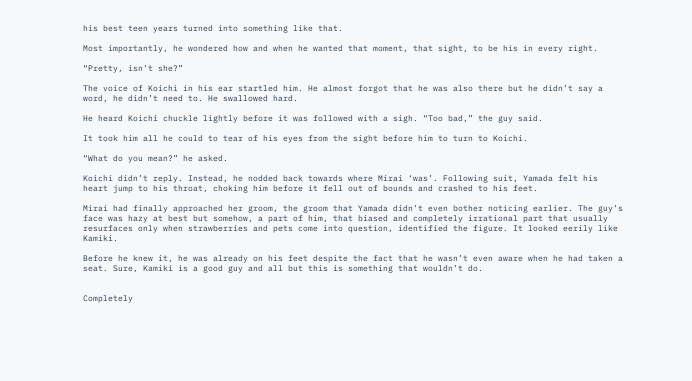his best teen years turned into something like that.

Most importantly, he wondered how and when he wanted that moment, that sight, to be his in every right.

“Pretty, isn’t she?”

The voice of Koichi in his ear startled him. He almost forgot that he was also there but he didn’t say a word, he didn’t need to. He swallowed hard.

He heard Koichi chuckle lightly before it was followed with a sigh. “Too bad,” the guy said.

It took him all he could to tear of his eyes from the sight before him to turn to Koichi.

“What do you mean?” he asked.

Koichi didn’t reply. Instead, he nodded back towards where Mirai ‘was’. Following suit, Yamada felt his heart jump to his throat, choking him before it fell out of bounds and crashed to his feet.

Mirai had finally approached her groom, the groom that Yamada didn’t even bother noticing earlier. The guy’s face was hazy at best but somehow, a part of him, that biased and completely irrational part that usually resurfaces only when strawberries and pets come into question, identified the figure. It looked eerily like Kamiki.

Before he knew it, he was already on his feet despite the fact that he wasn’t even aware when he had taken a seat. Sure, Kamiki is a good guy and all but this is something that wouldn’t do.


Completely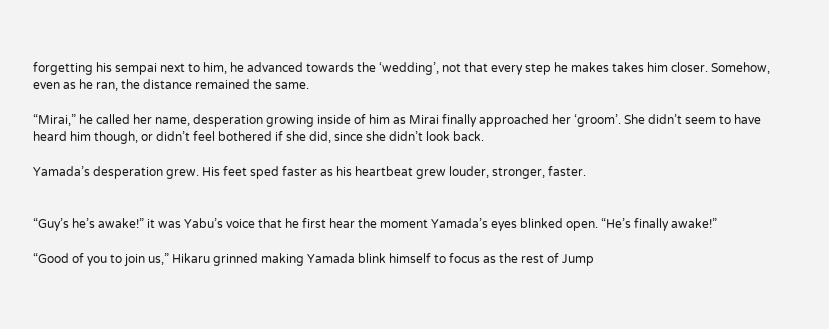forgetting his sempai next to him, he advanced towards the ‘wedding’, not that every step he makes takes him closer. Somehow, even as he ran, the distance remained the same.

“Mirai,” he called her name, desperation growing inside of him as Mirai finally approached her ‘groom’. She didn’t seem to have heard him though, or didn’t feel bothered if she did, since she didn’t look back.

Yamada’s desperation grew. His feet sped faster as his heartbeat grew louder, stronger, faster.


“Guy’s he’s awake!” it was Yabu’s voice that he first hear the moment Yamada’s eyes blinked open. “He’s finally awake!”

“Good of you to join us,” Hikaru grinned making Yamada blink himself to focus as the rest of Jump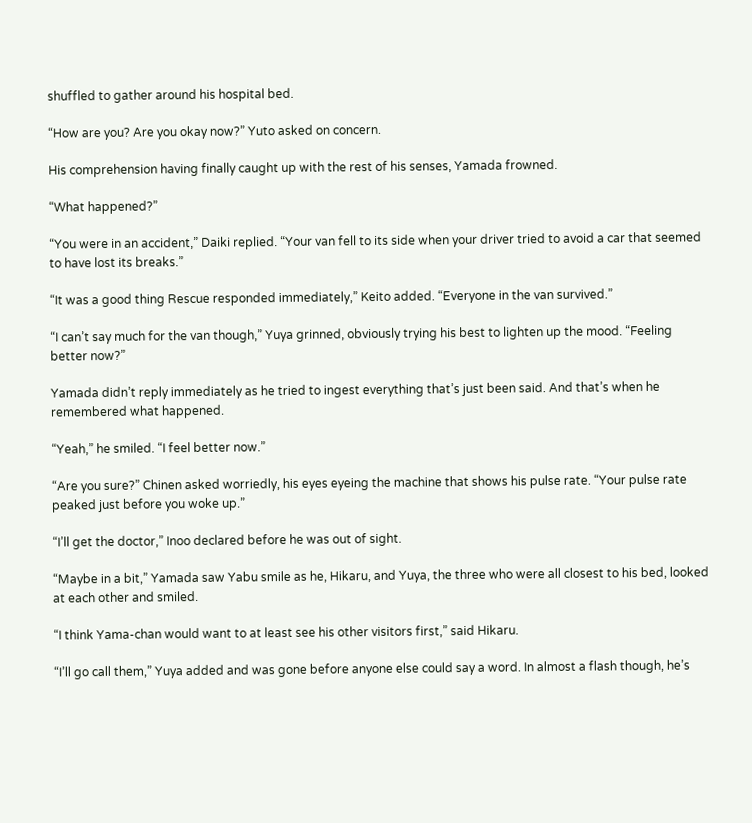shuffled to gather around his hospital bed.

“How are you? Are you okay now?” Yuto asked on concern.

His comprehension having finally caught up with the rest of his senses, Yamada frowned.

“What happened?”

“You were in an accident,” Daiki replied. “Your van fell to its side when your driver tried to avoid a car that seemed to have lost its breaks.”

“It was a good thing Rescue responded immediately,” Keito added. “Everyone in the van survived.”

“I can’t say much for the van though,” Yuya grinned, obviously trying his best to lighten up the mood. “Feeling better now?”

Yamada didn’t reply immediately as he tried to ingest everything that’s just been said. And that’s when he remembered what happened.

“Yeah,” he smiled. “I feel better now.”

“Are you sure?” Chinen asked worriedly, his eyes eyeing the machine that shows his pulse rate. “Your pulse rate peaked just before you woke up.”

“I’ll get the doctor,” Inoo declared before he was out of sight.

“Maybe in a bit,” Yamada saw Yabu smile as he, Hikaru, and Yuya, the three who were all closest to his bed, looked at each other and smiled.

“I think Yama-chan would want to at least see his other visitors first,” said Hikaru.

“I’ll go call them,” Yuya added and was gone before anyone else could say a word. In almost a flash though, he’s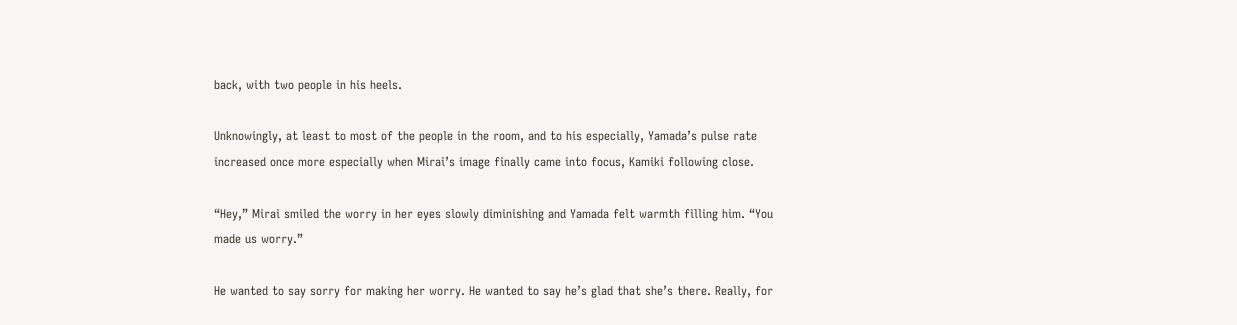back, with two people in his heels.

Unknowingly, at least to most of the people in the room, and to his especially, Yamada’s pulse rate increased once more especially when Mirai’s image finally came into focus, Kamiki following close.

“Hey,” Mirai smiled the worry in her eyes slowly diminishing and Yamada felt warmth filling him. “You made us worry.”

He wanted to say sorry for making her worry. He wanted to say he’s glad that she’s there. Really, for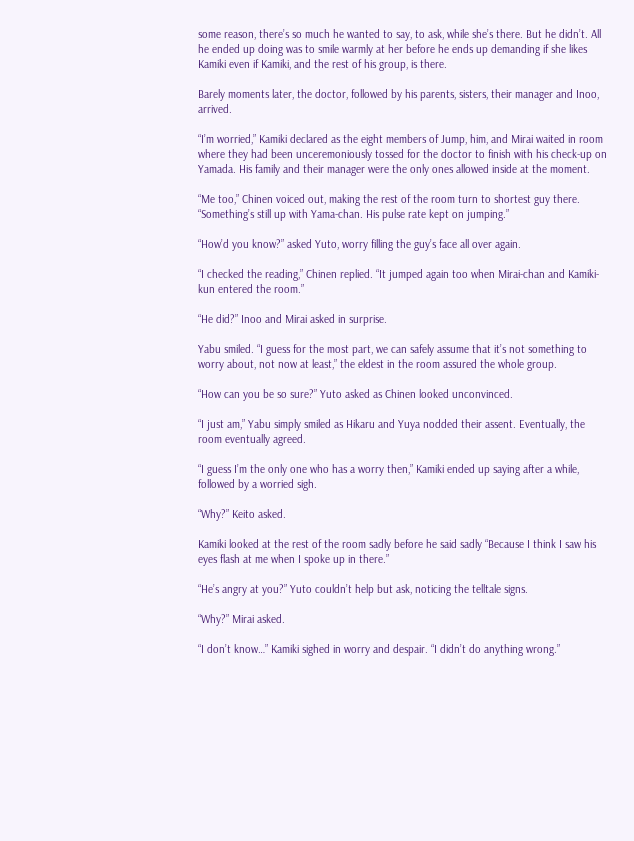some reason, there’s so much he wanted to say, to ask, while she’s there. But he didn’t. All he ended up doing was to smile warmly at her before he ends up demanding if she likes Kamiki even if Kamiki, and the rest of his group, is there.

Barely moments later, the doctor, followed by his parents, sisters, their manager and Inoo, arrived.

“I’m worried,” Kamiki declared as the eight members of Jump, him, and Mirai waited in room where they had been unceremoniously tossed for the doctor to finish with his check-up on Yamada. His family and their manager were the only ones allowed inside at the moment.

“Me too,” Chinen voiced out, making the rest of the room turn to shortest guy there. “Something’s still up with Yama-chan. His pulse rate kept on jumping.”

“How’d you know?” asked Yuto, worry filling the guy’s face all over again.

“I checked the reading,” Chinen replied. “It jumped again too when Mirai-chan and Kamiki-kun entered the room.”

“He did?” Inoo and Mirai asked in surprise.

Yabu smiled. “I guess for the most part, we can safely assume that it’s not something to worry about, not now at least,” the eldest in the room assured the whole group.

“How can you be so sure?” Yuto asked as Chinen looked unconvinced.

“I just am,” Yabu simply smiled as Hikaru and Yuya nodded their assent. Eventually, the room eventually agreed.

“I guess I’m the only one who has a worry then,” Kamiki ended up saying after a while, followed by a worried sigh.

“Why?” Keito asked.

Kamiki looked at the rest of the room sadly before he said sadly “Because I think I saw his eyes flash at me when I spoke up in there.”

“He’s angry at you?” Yuto couldn’t help but ask, noticing the telltale signs.

“Why?” Mirai asked.

“I don’t know…” Kamiki sighed in worry and despair. “I didn’t do anything wrong.”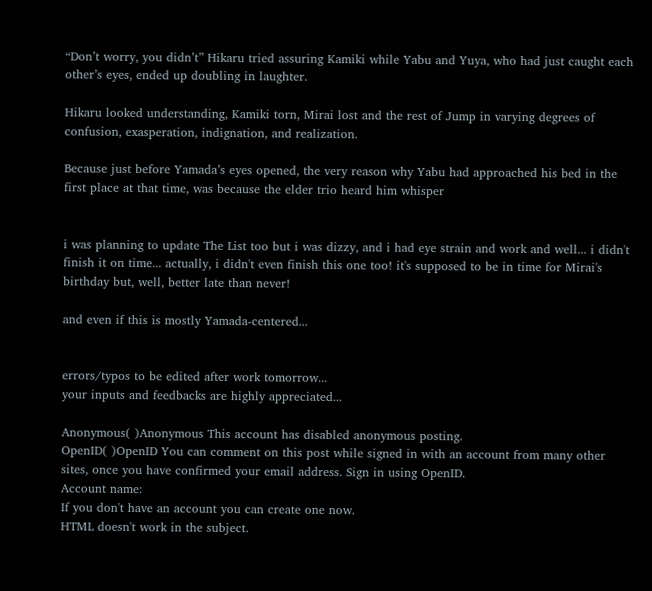“Don’t worry, you didn’t” Hikaru tried assuring Kamiki while Yabu and Yuya, who had just caught each other’s eyes, ended up doubling in laughter.

Hikaru looked understanding, Kamiki torn, Mirai lost and the rest of Jump in varying degrees of confusion, exasperation, indignation, and realization.

Because just before Yamada’s eyes opened, the very reason why Yabu had approached his bed in the first place at that time, was because the elder trio heard him whisper


i was planning to update The List too but i was dizzy, and i had eye strain and work and well... i didn't finish it on time... actually, i didn't even finish this one too! it's supposed to be in time for Mirai's birthday but, well, better late than never!

and even if this is mostly Yamada-centered...


errors/typos to be edited after work tomorrow...
your inputs and feedbacks are highly appreciated...

Anonymous( )Anonymous This account has disabled anonymous posting.
OpenID( )OpenID You can comment on this post while signed in with an account from many other sites, once you have confirmed your email address. Sign in using OpenID.
Account name:
If you don't have an account you can create one now.
HTML doesn't work in the subject.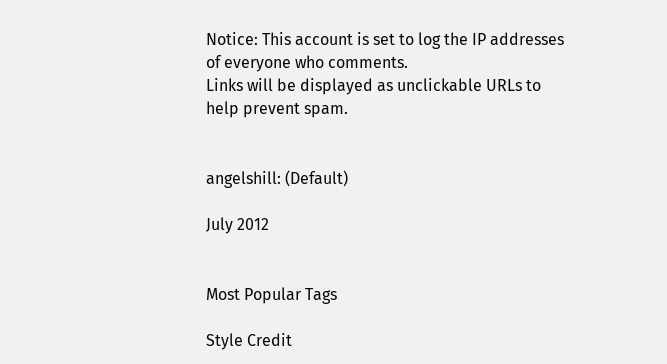Notice: This account is set to log the IP addresses of everyone who comments.
Links will be displayed as unclickable URLs to help prevent spam.


angelshill: (Default)

July 2012


Most Popular Tags

Style Credit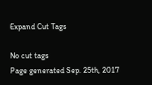Expand Cut Tags

No cut tags
Page generated Sep. 25th, 2017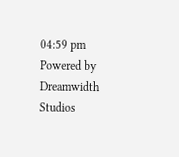04:59 pm
Powered by Dreamwidth Studios